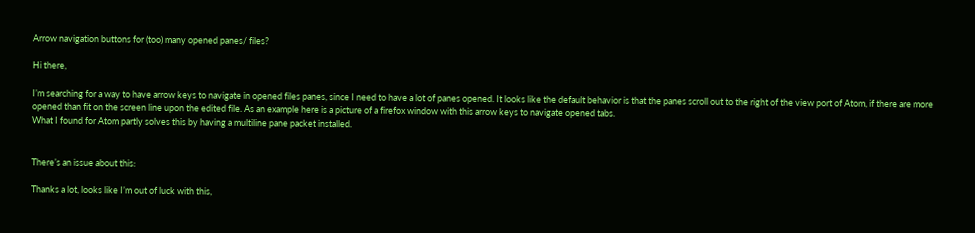Arrow navigation buttons for (too) many opened panes/ files?

Hi there,

I’m searching for a way to have arrow keys to navigate in opened files panes, since I need to have a lot of panes opened. It looks like the default behavior is that the panes scroll out to the right of the view port of Atom, if there are more opened than fit on the screen line upon the edited file. As an example here is a picture of a firefox window with this arrow keys to navigate opened tabs.
What I found for Atom partly solves this by having a multiline pane packet installed.


There’s an issue about this:

Thanks a lot, looks like I’m out of luck with this,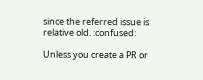since the referred issue is relative old. :confused:

Unless you create a PR or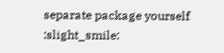separate package yourself :slight_smile: